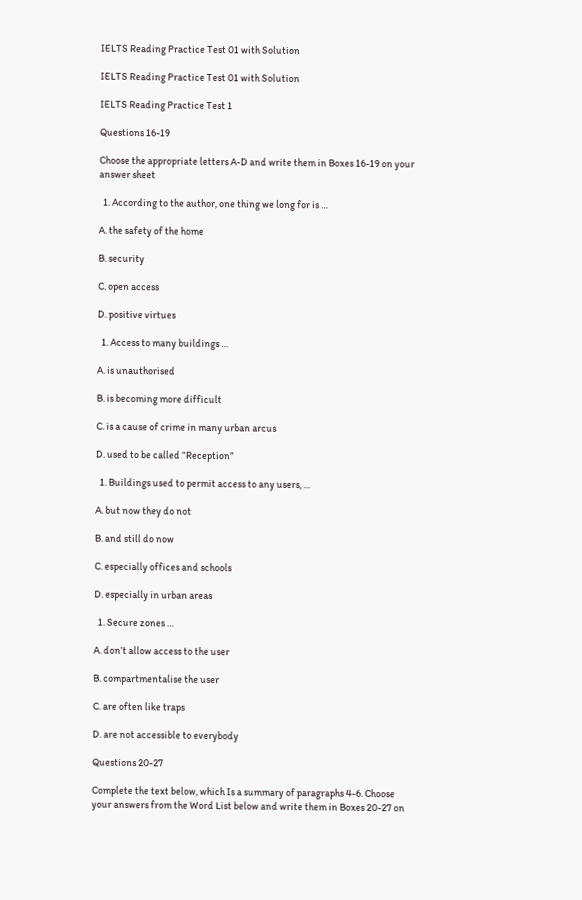IELTS Reading Practice Test 01 with Solution

IELTS Reading Practice Test 01 with Solution

IELTS Reading Practice Test 1

Questions 16-19

Choose the appropriate letters A-D and write them in Boxes 16-19 on your answer sheet

  1. According to the author, one thing we long for is …

A. the safety of the home

B. security

C. open access

D. positive virtues

  1. Access to many buildings …

A. is unauthorised

B. is becoming more difficult

C. is a cause of crime in many urban arcus

D. used to be called “Reception”

  1. Buildings used to permit access to any users, …

A. but now they do not

B. and still do now

C. especially offices and schools

D. especially in urban areas

  1. Secure zones …

A. don’t allow access to the user

B. compartmentalise the user

C. are often like traps

D. are not accessible to everybody

Questions 20-27

Complete the text below, which Is a summary of paragraphs 4-6. Choose your answers from the Word List below and write them in Boxes 20-27 on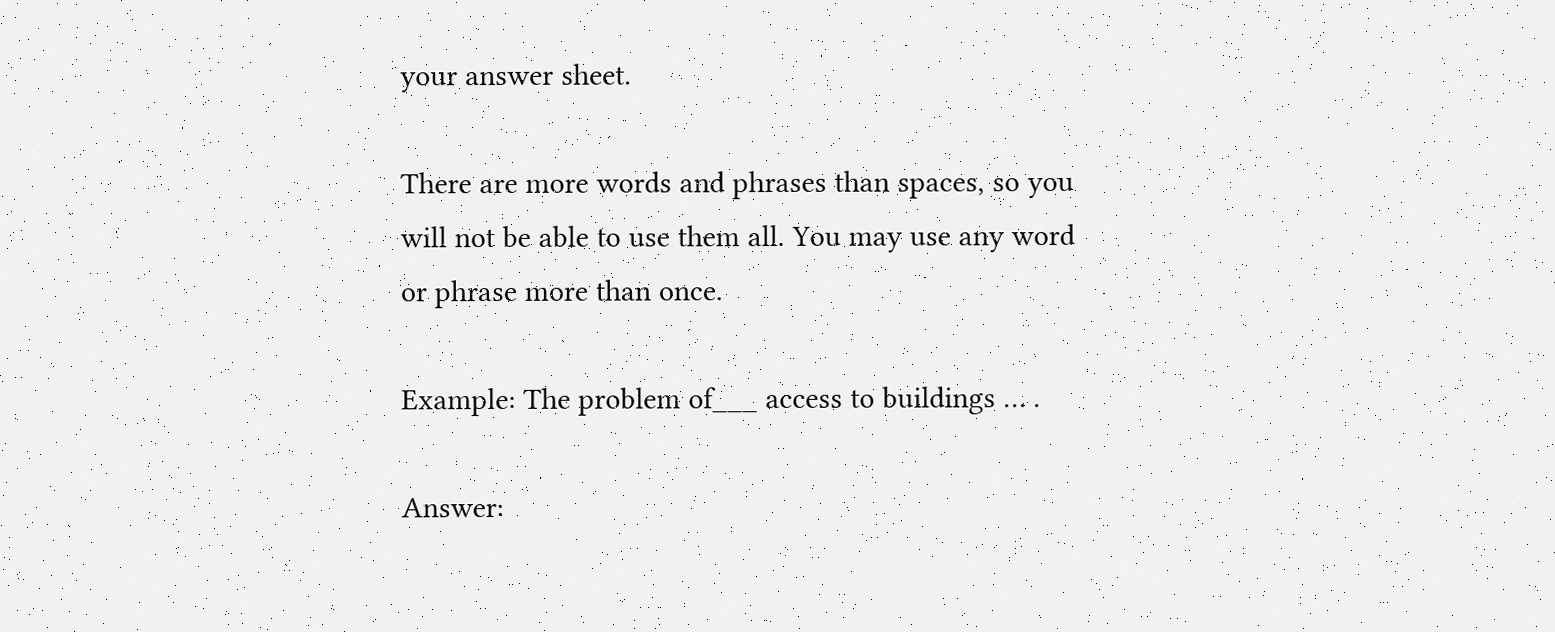your answer sheet.

There are more words and phrases than spaces, so you will not be able to use them all. You may use any word or phrase more than once.

Example: The problem of___ access to buildings … .

Answer: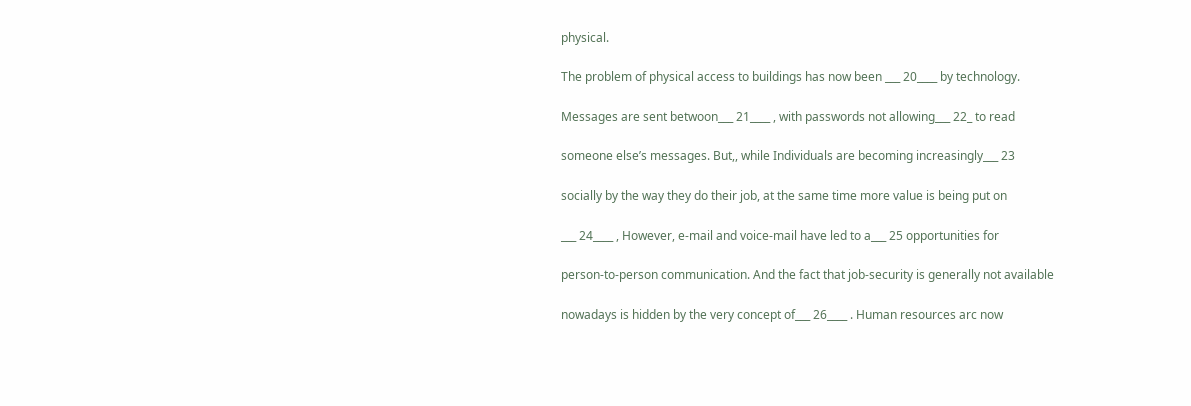physical.

The problem of physical access to buildings has now been ___ 20____ by technology.

Messages are sent betwoon___ 21____ , with passwords not allowing___ 22_ to read

someone else’s messages. But,, while Individuals are becoming increasingly___ 23

socially by the way they do their job, at the same time more value is being put on

___ 24____ , However, e-mail and voice-mail have led to a___ 25 opportunities for

person-to-person communication. And the fact that job-security is generally not available

nowadays is hidden by the very concept of___ 26____ . Human resources arc now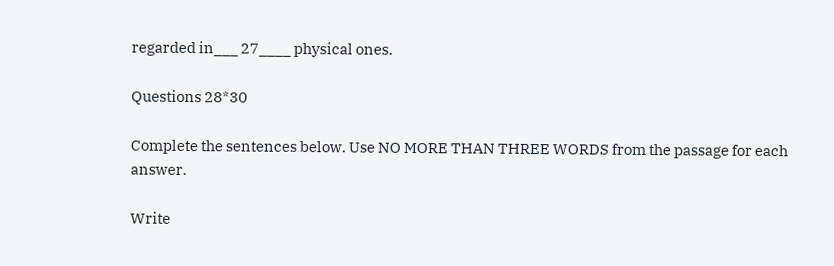regarded in___ 27____ physical ones.

Questions 28*30

Complete the sentences below. Use NO MORE THAN THREE WORDS from the passage for each answer.

Write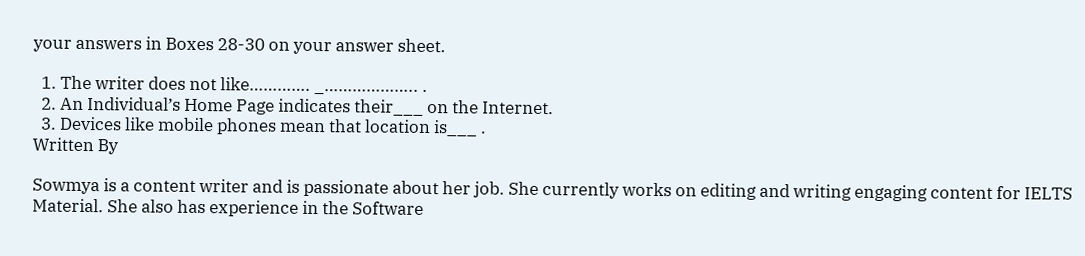your answers in Boxes 28-30 on your answer sheet.

  1. The writer does not like…………. _……………….. .
  2. An Individual’s Home Page indicates their___ on the Internet.
  3. Devices like mobile phones mean that location is___ .
Written By

Sowmya is a content writer and is passionate about her job. She currently works on editing and writing engaging content for IELTS Material. She also has experience in the Software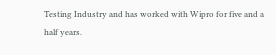Testing Industry and has worked with Wipro for five and a half years.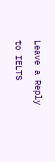Leave a Reply to IELTS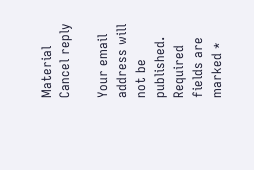Material Cancel reply

Your email address will not be published. Required fields are marked *